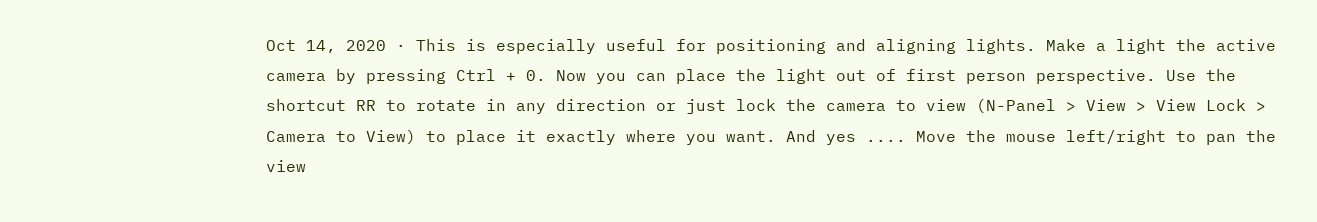Oct 14, 2020 · This is especially useful for positioning and aligning lights. Make a light the active camera by pressing Ctrl + 0. Now you can place the light out of first person perspective. Use the shortcut RR to rotate in any direction or just lock the camera to view (N-Panel > View > View Lock > Camera to View) to place it exactly where you want. And yes .... Move the mouse left/right to pan the view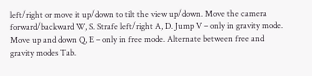left/right or move it up/down to tilt the view up/down. Move the camera forward/backward W, S. Strafe left/right A, D. Jump V – only in gravity mode. Move up and down Q, E – only in free mode. Alternate between free and gravity modes Tab.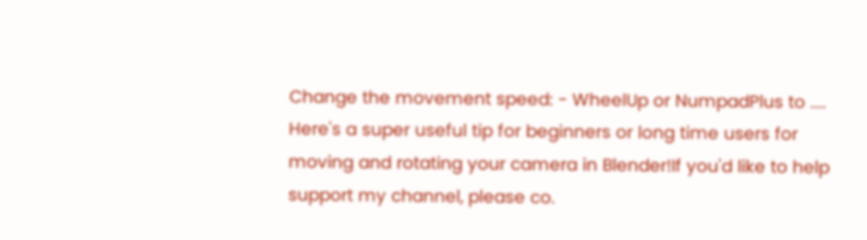Change the movement speed: - WheelUp or NumpadPlus to .... Here's a super useful tip for beginners or long time users for moving and rotating your camera in Blender!If you'd like to help support my channel, please co.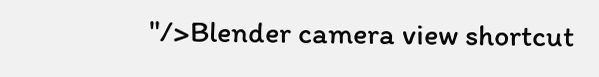"/>Blender camera view shortcut